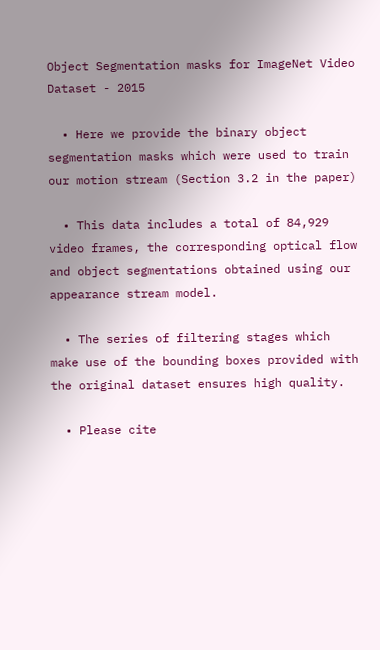Object Segmentation masks for ImageNet Video Dataset - 2015

  • Here we provide the binary object segmentation masks which were used to train our motion stream (Section 3.2 in the paper)

  • This data includes a total of 84,929 video frames, the corresponding optical flow and object segmentations obtained using our appearance stream model.

  • The series of filtering stages which make use of the bounding boxes provided with the original dataset ensures high quality.

  • Please cite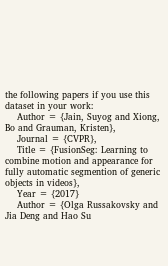the following papers if you use this dataset in your work:
    Author = {Jain, Suyog and Xiong, Bo and Grauman, Kristen},
    Journal = {CVPR},
    Title = {FusionSeg: Learning to combine motion and appearance for fully automatic segmention of generic objects in videos},
    Year = {2017}
    Author = {Olga Russakovsky and Jia Deng and Hao Su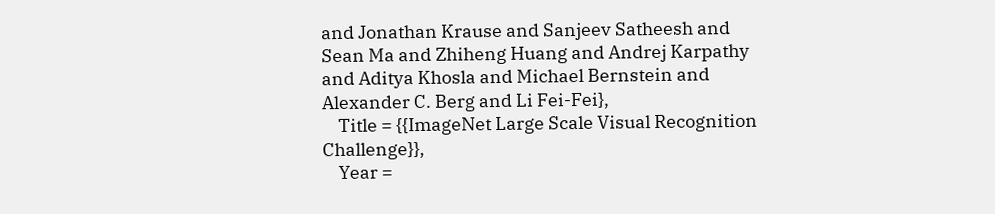and Jonathan Krause and Sanjeev Satheesh and Sean Ma and Zhiheng Huang and Andrej Karpathy and Aditya Khosla and Michael Bernstein and Alexander C. Berg and Li Fei-Fei},
    Title = {{ImageNet Large Scale Visual Recognition Challenge}},
    Year =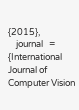{2015},
    journal   = {International Journal of Computer Vision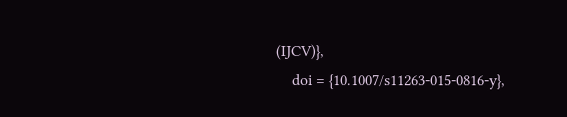(IJCV)},
    doi = {10.1007/s11263-015-0816-y},